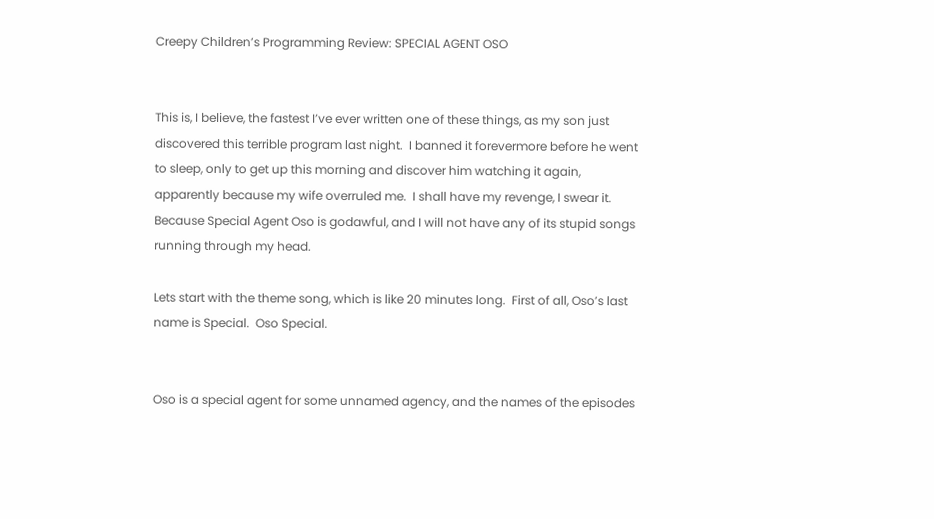Creepy Children’s Programming Review: SPECIAL AGENT OSO


This is, I believe, the fastest I’ve ever written one of these things, as my son just discovered this terrible program last night.  I banned it forevermore before he went to sleep, only to get up this morning and discover him watching it again, apparently because my wife overruled me.  I shall have my revenge, I swear it.  Because Special Agent Oso is godawful, and I will not have any of its stupid songs running through my head.

Lets start with the theme song, which is like 20 minutes long.  First of all, Oso’s last name is Special.  Oso Special.


Oso is a special agent for some unnamed agency, and the names of the episodes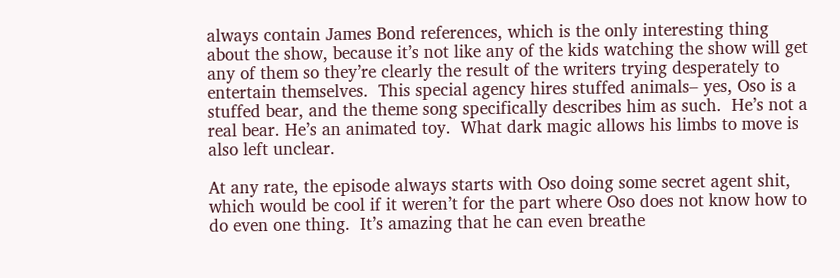always contain James Bond references, which is the only interesting thing about the show, because it’s not like any of the kids watching the show will get any of them so they’re clearly the result of the writers trying desperately to entertain themselves.  This special agency hires stuffed animals– yes, Oso is a stuffed bear, and the theme song specifically describes him as such.  He’s not a real bear. He’s an animated toy.  What dark magic allows his limbs to move is also left unclear.

At any rate, the episode always starts with Oso doing some secret agent shit, which would be cool if it weren’t for the part where Oso does not know how to do even one thing.  It’s amazing that he can even breathe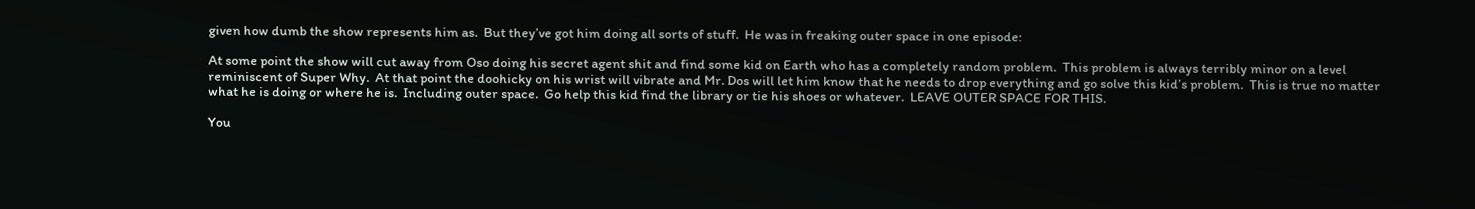given how dumb the show represents him as.  But they’ve got him doing all sorts of stuff.  He was in freaking outer space in one episode:

At some point the show will cut away from Oso doing his secret agent shit and find some kid on Earth who has a completely random problem.  This problem is always terribly minor on a level reminiscent of Super Why.  At that point the doohicky on his wrist will vibrate and Mr. Dos will let him know that he needs to drop everything and go solve this kid’s problem.  This is true no matter what he is doing or where he is.  Including outer space.  Go help this kid find the library or tie his shoes or whatever.  LEAVE OUTER SPACE FOR THIS.

You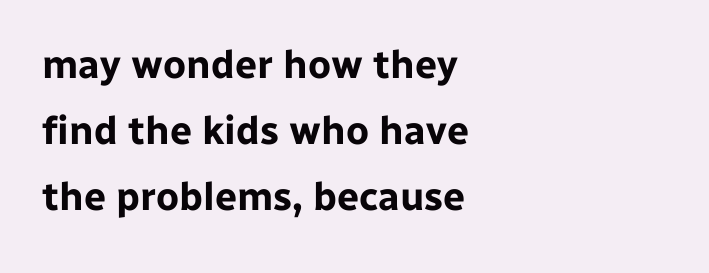may wonder how they find the kids who have the problems, because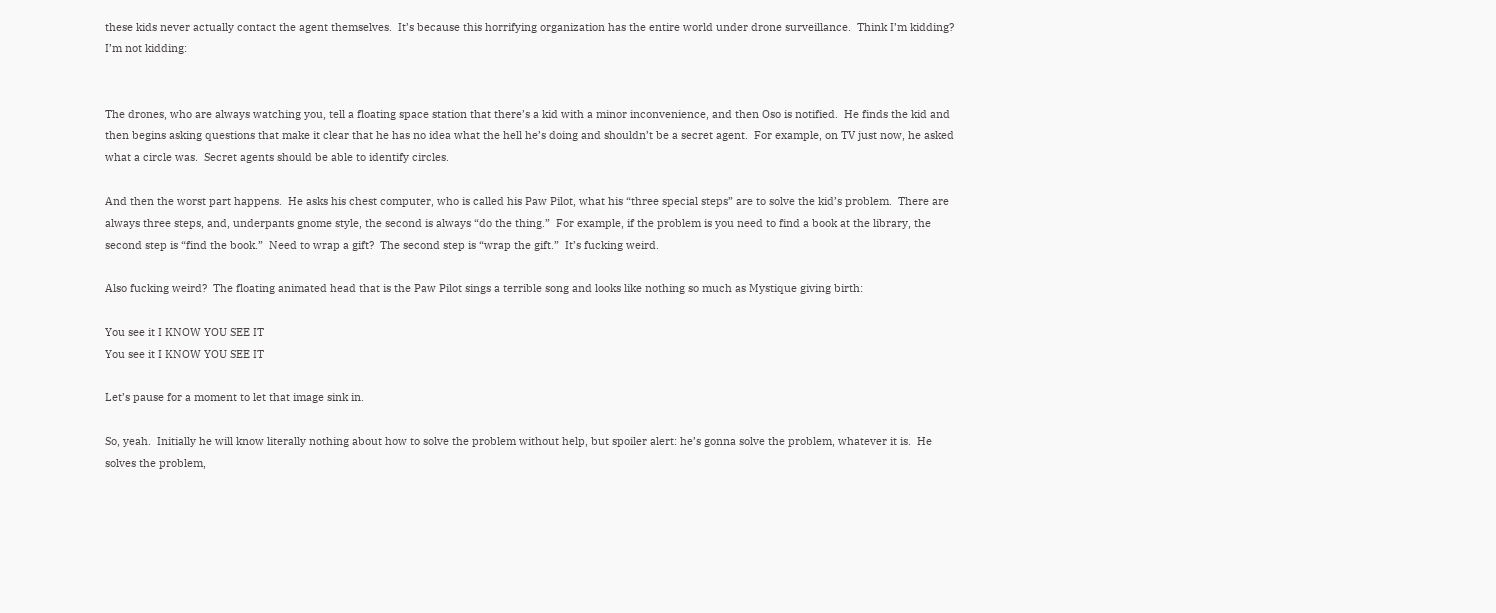these kids never actually contact the agent themselves.  It’s because this horrifying organization has the entire world under drone surveillance.  Think I’m kidding?  I’m not kidding:


The drones, who are always watching you, tell a floating space station that there’s a kid with a minor inconvenience, and then Oso is notified.  He finds the kid and then begins asking questions that make it clear that he has no idea what the hell he’s doing and shouldn’t be a secret agent.  For example, on TV just now, he asked what a circle was.  Secret agents should be able to identify circles.

And then the worst part happens.  He asks his chest computer, who is called his Paw Pilot, what his “three special steps” are to solve the kid’s problem.  There are always three steps, and, underpants gnome style, the second is always “do the thing.”  For example, if the problem is you need to find a book at the library, the second step is “find the book.”  Need to wrap a gift?  The second step is “wrap the gift.”  It’s fucking weird.

Also fucking weird?  The floating animated head that is the Paw Pilot sings a terrible song and looks like nothing so much as Mystique giving birth:

You see it I KNOW YOU SEE IT
You see it I KNOW YOU SEE IT

Let’s pause for a moment to let that image sink in.

So, yeah.  Initially he will know literally nothing about how to solve the problem without help, but spoiler alert: he’s gonna solve the problem, whatever it is.  He solves the problem,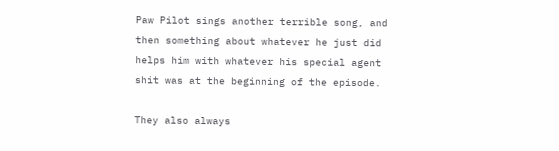Paw Pilot sings another terrible song, and then something about whatever he just did helps him with whatever his special agent shit was at the beginning of the episode.

They also always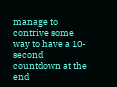manage to contrive some way to have a 10-second countdown at the end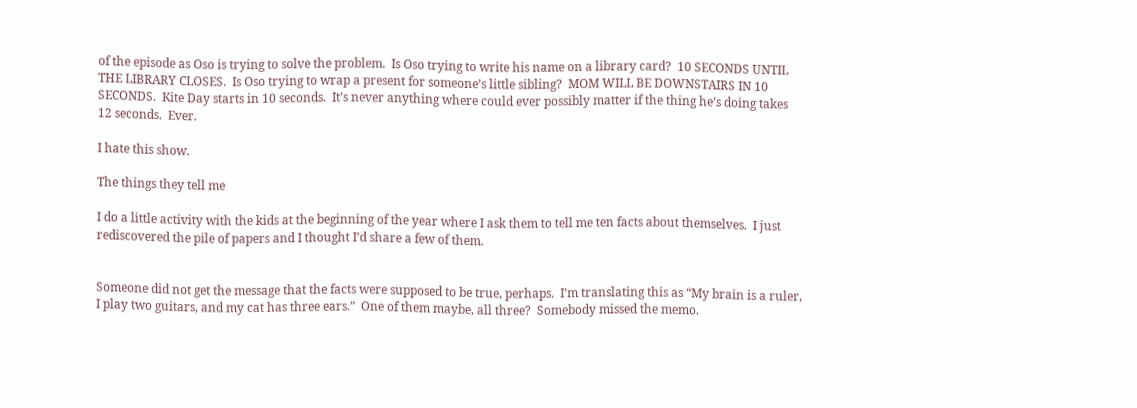of the episode as Oso is trying to solve the problem.  Is Oso trying to write his name on a library card?  10 SECONDS UNTIL THE LIBRARY CLOSES.  Is Oso trying to wrap a present for someone’s little sibling?  MOM WILL BE DOWNSTAIRS IN 10 SECONDS.  Kite Day starts in 10 seconds.  It’s never anything where could ever possibly matter if the thing he’s doing takes 12 seconds.  Ever.

I hate this show.

The things they tell me

I do a little activity with the kids at the beginning of the year where I ask them to tell me ten facts about themselves.  I just rediscovered the pile of papers and I thought I’d share a few of them.


Someone did not get the message that the facts were supposed to be true, perhaps.  I’m translating this as “My brain is a ruler, I play two guitars, and my cat has three ears.”  One of them maybe, all three?  Somebody missed the memo.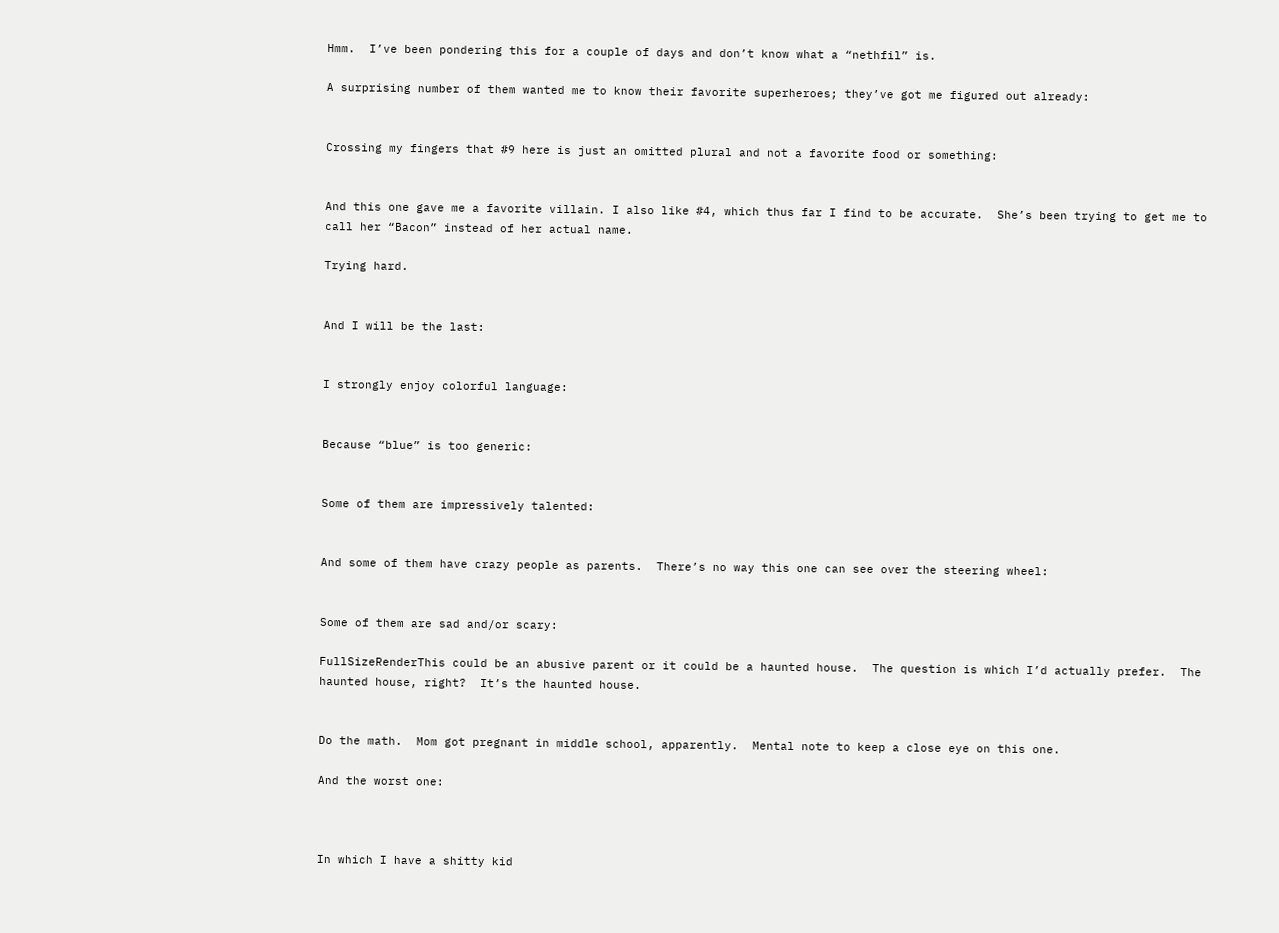Hmm.  I’ve been pondering this for a couple of days and don’t know what a “nethfil” is.

A surprising number of them wanted me to know their favorite superheroes; they’ve got me figured out already:


Crossing my fingers that #9 here is just an omitted plural and not a favorite food or something:


And this one gave me a favorite villain. I also like #4, which thus far I find to be accurate.  She’s been trying to get me to call her “Bacon” instead of her actual name.

Trying hard.


And I will be the last:


I strongly enjoy colorful language:


Because “blue” is too generic:


Some of them are impressively talented:


And some of them have crazy people as parents.  There’s no way this one can see over the steering wheel:


Some of them are sad and/or scary:

FullSizeRenderThis could be an abusive parent or it could be a haunted house.  The question is which I’d actually prefer.  The haunted house, right?  It’s the haunted house.


Do the math.  Mom got pregnant in middle school, apparently.  Mental note to keep a close eye on this one.

And the worst one:



In which I have a shitty kid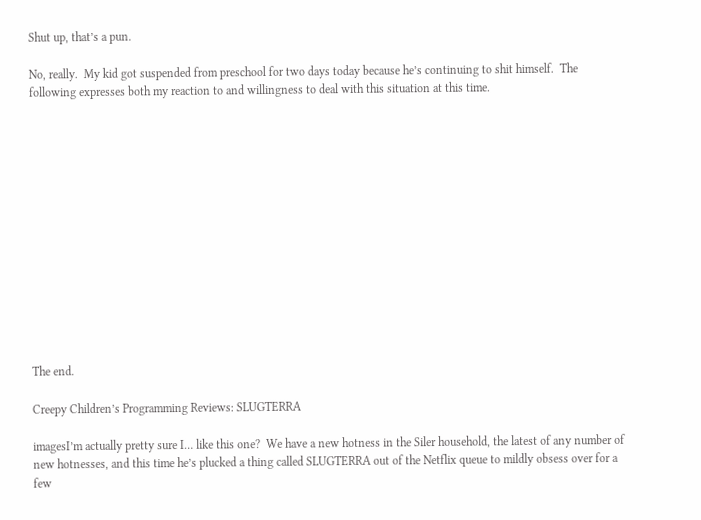Shut up, that’s a pun.

No, really.  My kid got suspended from preschool for two days today because he’s continuing to shit himself.  The following expresses both my reaction to and willingness to deal with this situation at this time.














The end.

Creepy Children’s Programming Reviews: SLUGTERRA

imagesI’m actually pretty sure I… like this one?  We have a new hotness in the Siler household, the latest of any number of new hotnesses, and this time he’s plucked a thing called SLUGTERRA out of the Netflix queue to mildly obsess over for a few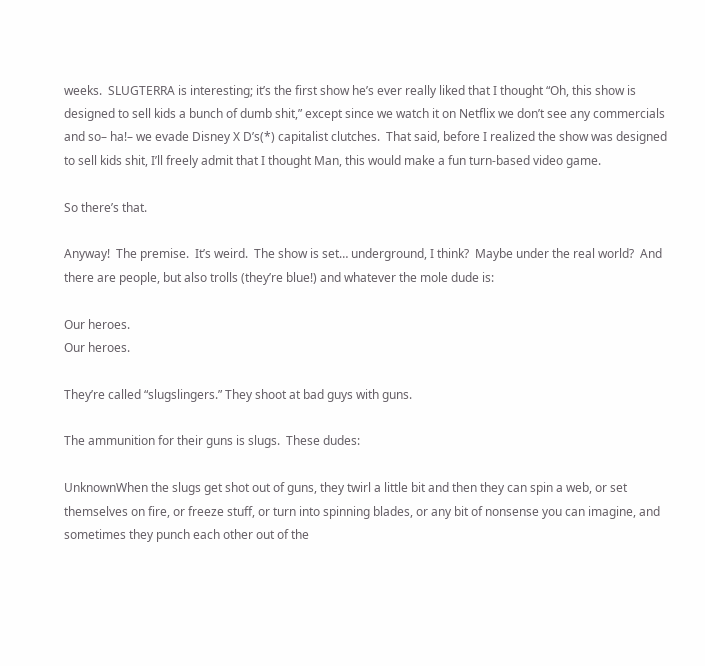weeks.  SLUGTERRA is interesting; it’s the first show he’s ever really liked that I thought “Oh, this show is designed to sell kids a bunch of dumb shit,” except since we watch it on Netflix we don’t see any commercials and so– ha!– we evade Disney X D’s(*) capitalist clutches.  That said, before I realized the show was designed to sell kids shit, I’ll freely admit that I thought Man, this would make a fun turn-based video game.

So there’s that.

Anyway!  The premise.  It’s weird.  The show is set… underground, I think?  Maybe under the real world?  And there are people, but also trolls (they’re blue!) and whatever the mole dude is:

Our heroes.
Our heroes.

They’re called “slugslingers.” They shoot at bad guys with guns.

The ammunition for their guns is slugs.  These dudes:

UnknownWhen the slugs get shot out of guns, they twirl a little bit and then they can spin a web, or set themselves on fire, or freeze stuff, or turn into spinning blades, or any bit of nonsense you can imagine, and sometimes they punch each other out of the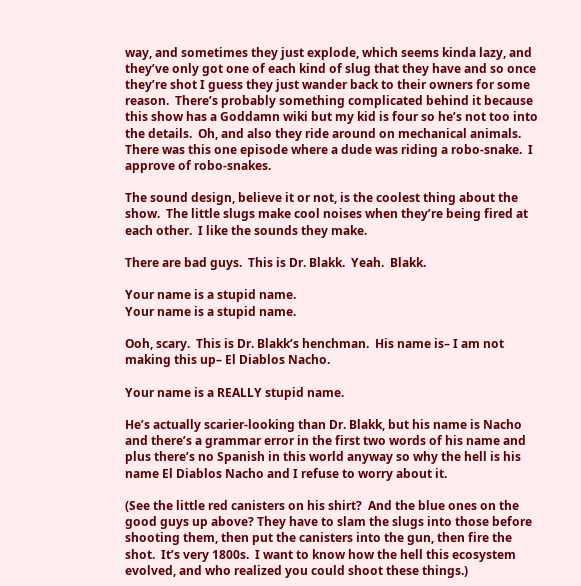way, and sometimes they just explode, which seems kinda lazy, and they’ve only got one of each kind of slug that they have and so once they’re shot I guess they just wander back to their owners for some reason.  There’s probably something complicated behind it because this show has a Goddamn wiki but my kid is four so he’s not too into the details.  Oh, and also they ride around on mechanical animals.  There was this one episode where a dude was riding a robo-snake.  I approve of robo-snakes.

The sound design, believe it or not, is the coolest thing about the show.  The little slugs make cool noises when they’re being fired at each other.  I like the sounds they make.

There are bad guys.  This is Dr. Blakk.  Yeah.  Blakk.

Your name is a stupid name.
Your name is a stupid name.

Ooh, scary.  This is Dr. Blakk’s henchman.  His name is– I am not making this up– El Diablos Nacho.

Your name is a REALLY stupid name.

He’s actually scarier-looking than Dr. Blakk, but his name is Nacho and there’s a grammar error in the first two words of his name and plus there’s no Spanish in this world anyway so why the hell is his name El Diablos Nacho and I refuse to worry about it.

(See the little red canisters on his shirt?  And the blue ones on the good guys up above? They have to slam the slugs into those before shooting them, then put the canisters into the gun, then fire the shot.  It’s very 1800s.  I want to know how the hell this ecosystem evolved, and who realized you could shoot these things.)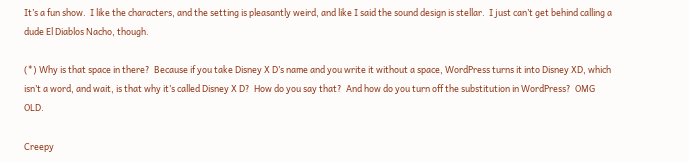It’s a fun show.  I like the characters, and the setting is pleasantly weird, and like I said the sound design is stellar.  I just can’t get behind calling a dude El Diablos Nacho, though.

(*) Why is that space in there?  Because if you take Disney X D’s name and you write it without a space, WordPress turns it into Disney XD, which isn’t a word, and wait, is that why it’s called Disney X D?  How do you say that?  And how do you turn off the substitution in WordPress?  OMG OLD.

Creepy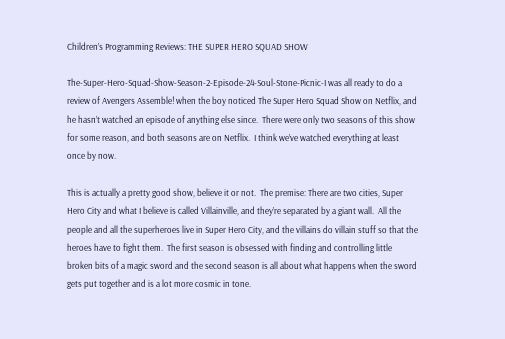Children’s Programming Reviews: THE SUPER HERO SQUAD SHOW

The-Super-Hero-Squad-Show-Season-2-Episode-24-Soul-Stone-Picnic-I was all ready to do a review of Avengers Assemble! when the boy noticed The Super Hero Squad Show on Netflix, and he hasn’t watched an episode of anything else since.  There were only two seasons of this show for some reason, and both seasons are on Netflix.  I think we’ve watched everything at least once by now.

This is actually a pretty good show, believe it or not.  The premise: There are two cities, Super Hero City and what I believe is called Villainville, and they’re separated by a giant wall.  All the people and all the superheroes live in Super Hero City, and the villains do villain stuff so that the heroes have to fight them.  The first season is obsessed with finding and controlling little broken bits of a magic sword and the second season is all about what happens when the sword gets put together and is a lot more cosmic in tone.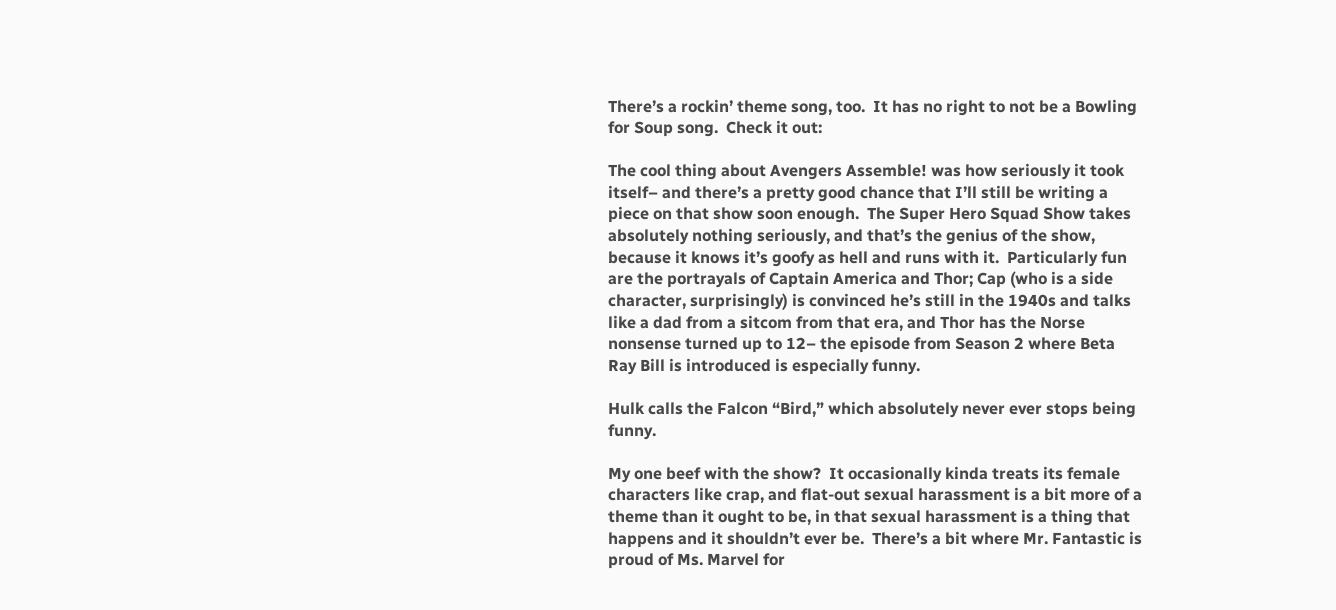There’s a rockin’ theme song, too.  It has no right to not be a Bowling for Soup song.  Check it out:

The cool thing about Avengers Assemble! was how seriously it took itself– and there’s a pretty good chance that I’ll still be writing a piece on that show soon enough.  The Super Hero Squad Show takes absolutely nothing seriously, and that’s the genius of the show, because it knows it’s goofy as hell and runs with it.  Particularly fun are the portrayals of Captain America and Thor; Cap (who is a side character, surprisingly) is convinced he’s still in the 1940s and talks like a dad from a sitcom from that era, and Thor has the Norse nonsense turned up to 12– the episode from Season 2 where Beta Ray Bill is introduced is especially funny.

Hulk calls the Falcon “Bird,” which absolutely never ever stops being funny.

My one beef with the show?  It occasionally kinda treats its female characters like crap, and flat-out sexual harassment is a bit more of a theme than it ought to be, in that sexual harassment is a thing that happens and it shouldn’t ever be.  There’s a bit where Mr. Fantastic is proud of Ms. Marvel for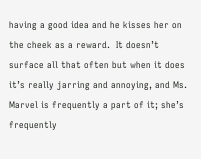having a good idea and he kisses her on the cheek as a reward.  It doesn’t surface all that often but when it does it’s really jarring and annoying, and Ms. Marvel is frequently a part of it; she’s frequently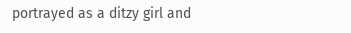portrayed as a ditzy girl and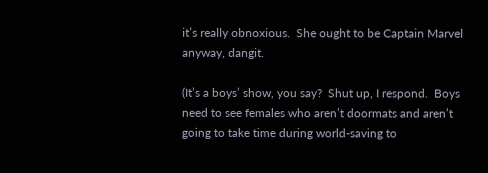it’s really obnoxious.  She ought to be Captain Marvel anyway, dangit.

(It’s a boys’ show, you say?  Shut up, I respond.  Boys need to see females who aren’t doormats and aren’t going to take time during world-saving to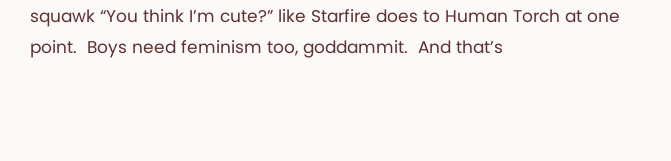squawk “You think I’m cute?” like Starfire does to Human Torch at one point.  Boys need feminism too, goddammit.  And that’s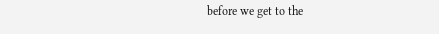before we get to the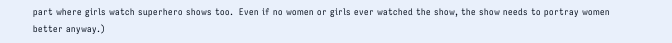part where girls watch superhero shows too.  Even if no women or girls ever watched the show, the show needs to portray women better anyway.)